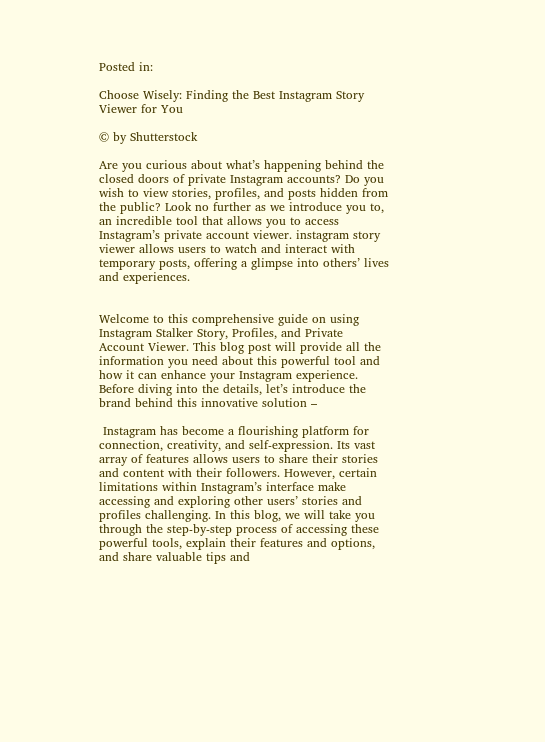Posted in:

Choose Wisely: Finding the Best Instagram Story Viewer for You

© by Shutterstock

Are you curious about what’s happening behind the closed doors of private Instagram accounts? Do you wish to view stories, profiles, and posts hidden from the public? Look no further as we introduce you to, an incredible tool that allows you to access Instagram’s private account viewer. instagram story viewer allows users to watch and interact with temporary posts, offering a glimpse into others’ lives and experiences.


Welcome to this comprehensive guide on using Instagram Stalker Story, Profiles, and Private Account Viewer. This blog post will provide all the information you need about this powerful tool and how it can enhance your Instagram experience. Before diving into the details, let’s introduce the brand behind this innovative solution –

 Instagram has become a flourishing platform for connection, creativity, and self-expression. Its vast array of features allows users to share their stories and content with their followers. However, certain limitations within Instagram’s interface make accessing and exploring other users’ stories and profiles challenging. In this blog, we will take you through the step-by-step process of accessing these powerful tools, explain their features and options, and share valuable tips and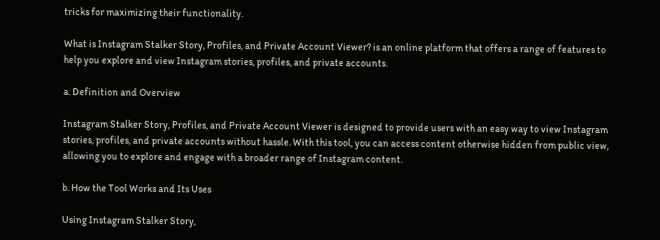tricks for maximizing their functionality.

What is Instagram Stalker Story, Profiles, and Private Account Viewer? is an online platform that offers a range of features to help you explore and view Instagram stories, profiles, and private accounts.

a. Definition and Overview

Instagram Stalker Story, Profiles, and Private Account Viewer is designed to provide users with an easy way to view Instagram stories, profiles, and private accounts without hassle. With this tool, you can access content otherwise hidden from public view, allowing you to explore and engage with a broader range of Instagram content.

b. How the Tool Works and Its Uses

Using Instagram Stalker Story,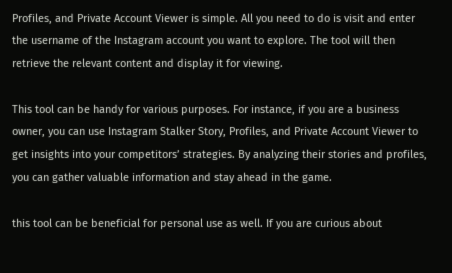Profiles, and Private Account Viewer is simple. All you need to do is visit and enter the username of the Instagram account you want to explore. The tool will then retrieve the relevant content and display it for viewing.

This tool can be handy for various purposes. For instance, if you are a business owner, you can use Instagram Stalker Story, Profiles, and Private Account Viewer to get insights into your competitors’ strategies. By analyzing their stories and profiles, you can gather valuable information and stay ahead in the game.

this tool can be beneficial for personal use as well. If you are curious about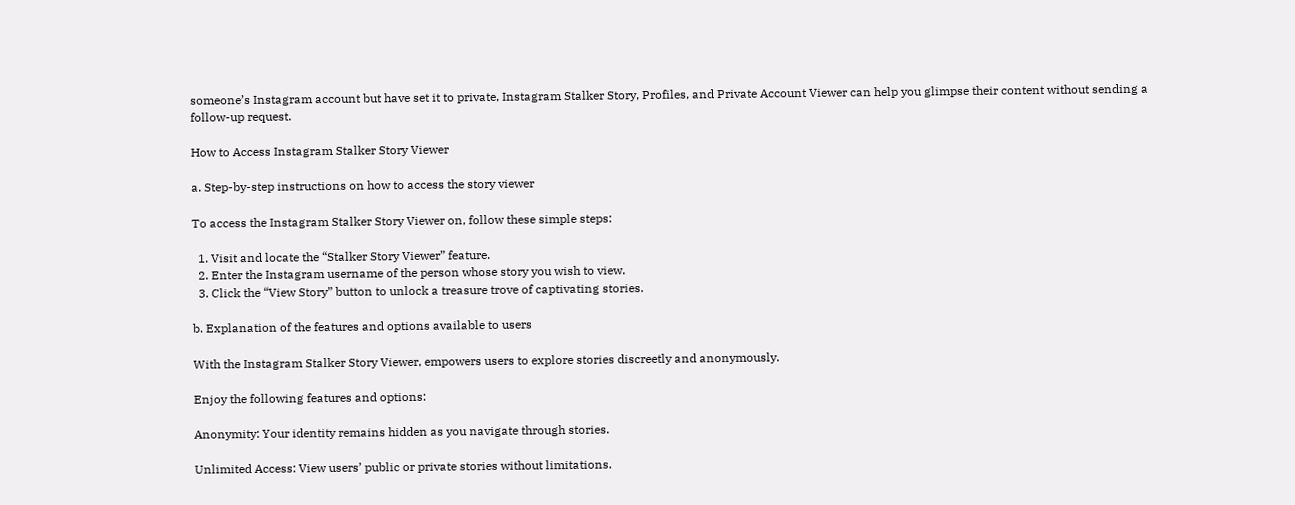someone’s Instagram account but have set it to private, Instagram Stalker Story, Profiles, and Private Account Viewer can help you glimpse their content without sending a follow-up request.

How to Access Instagram Stalker Story Viewer

a. Step-by-step instructions on how to access the story viewer

To access the Instagram Stalker Story Viewer on, follow these simple steps:

  1. Visit and locate the “Stalker Story Viewer” feature.
  2. Enter the Instagram username of the person whose story you wish to view.
  3. Click the “View Story” button to unlock a treasure trove of captivating stories.

b. Explanation of the features and options available to users

With the Instagram Stalker Story Viewer, empowers users to explore stories discreetly and anonymously.

Enjoy the following features and options:

Anonymity: Your identity remains hidden as you navigate through stories.

Unlimited Access: View users’ public or private stories without limitations.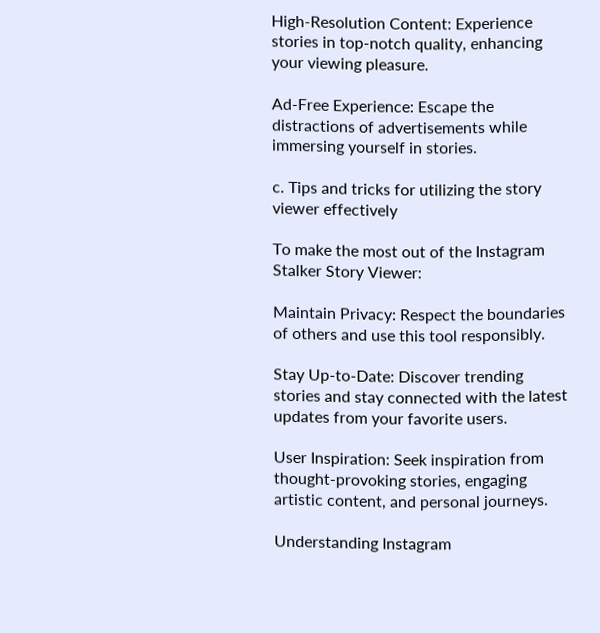High-Resolution Content: Experience stories in top-notch quality, enhancing your viewing pleasure.

Ad-Free Experience: Escape the distractions of advertisements while immersing yourself in stories.

c. Tips and tricks for utilizing the story viewer effectively

To make the most out of the Instagram Stalker Story Viewer:

Maintain Privacy: Respect the boundaries of others and use this tool responsibly.

Stay Up-to-Date: Discover trending stories and stay connected with the latest updates from your favorite users.

User Inspiration: Seek inspiration from thought-provoking stories, engaging artistic content, and personal journeys.

Understanding Instagram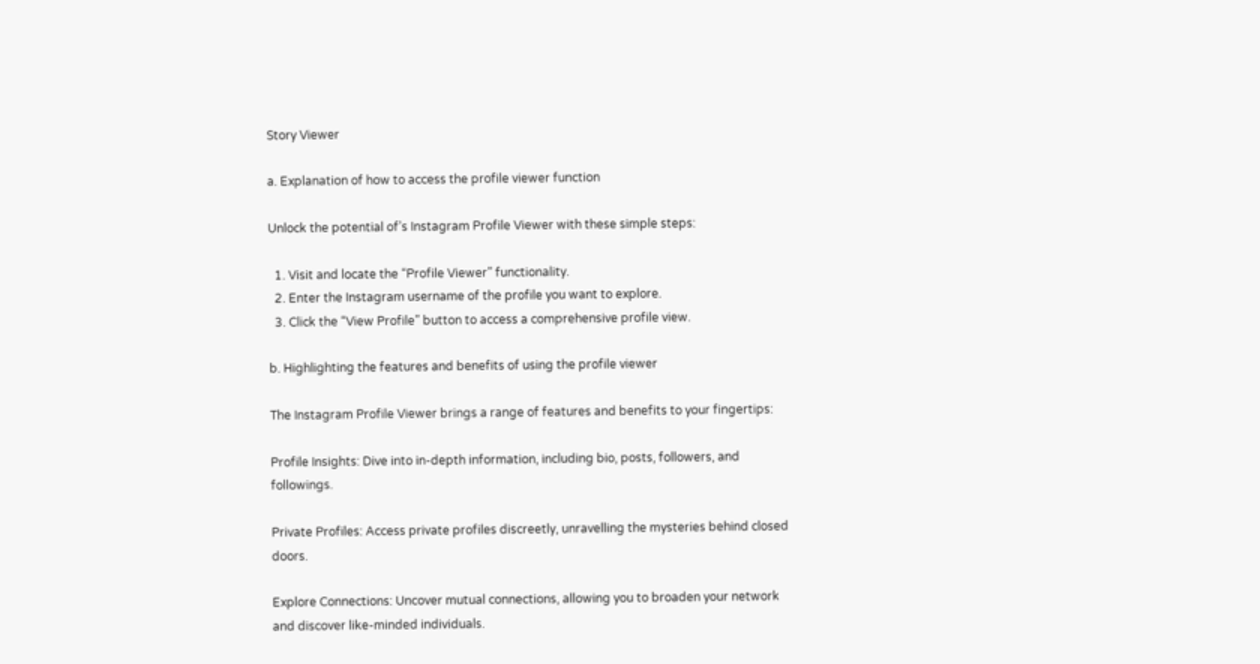Story Viewer

a. Explanation of how to access the profile viewer function

Unlock the potential of’s Instagram Profile Viewer with these simple steps:

  1. Visit and locate the “Profile Viewer” functionality.
  2. Enter the Instagram username of the profile you want to explore.
  3. Click the “View Profile” button to access a comprehensive profile view.

b. Highlighting the features and benefits of using the profile viewer

The Instagram Profile Viewer brings a range of features and benefits to your fingertips:

Profile Insights: Dive into in-depth information, including bio, posts, followers, and followings.

Private Profiles: Access private profiles discreetly, unravelling the mysteries behind closed doors.

Explore Connections: Uncover mutual connections, allowing you to broaden your network and discover like-minded individuals.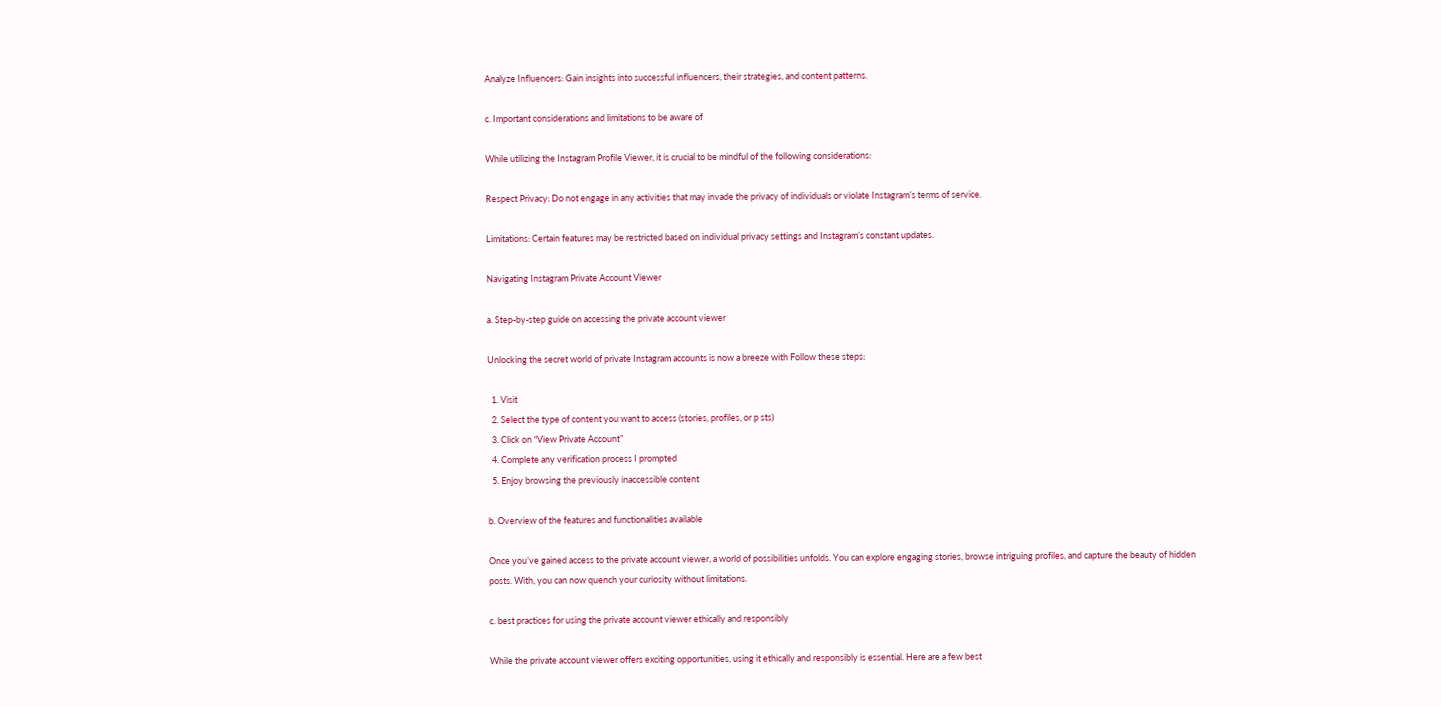Analyze Influencers: Gain insights into successful influencers, their strategies, and content patterns.

c. Important considerations and limitations to be aware of

While utilizing the Instagram Profile Viewer, it is crucial to be mindful of the following considerations:

Respect Privacy: Do not engage in any activities that may invade the privacy of individuals or violate Instagram’s terms of service.

Limitations: Certain features may be restricted based on individual privacy settings and Instagram’s constant updates.

Navigating Instagram Private Account Viewer

a. Step-by-step guide on accessing the private account viewer

Unlocking the secret world of private Instagram accounts is now a breeze with Follow these steps:

  1. Visit
  2. Select the type of content you want to access (stories, profiles, or p sts)
  3. Click on “View Private Account”
  4. Complete any verification process I prompted
  5. Enjoy browsing the previously inaccessible content

b. Overview of the features and functionalities available

Once you’ve gained access to the private account viewer, a world of possibilities unfolds. You can explore engaging stories, browse intriguing profiles, and capture the beauty of hidden posts. With, you can now quench your curiosity without limitations.

c. best practices for using the private account viewer ethically and responsibly

While the private account viewer offers exciting opportunities, using it ethically and responsibly is essential. Here are a few best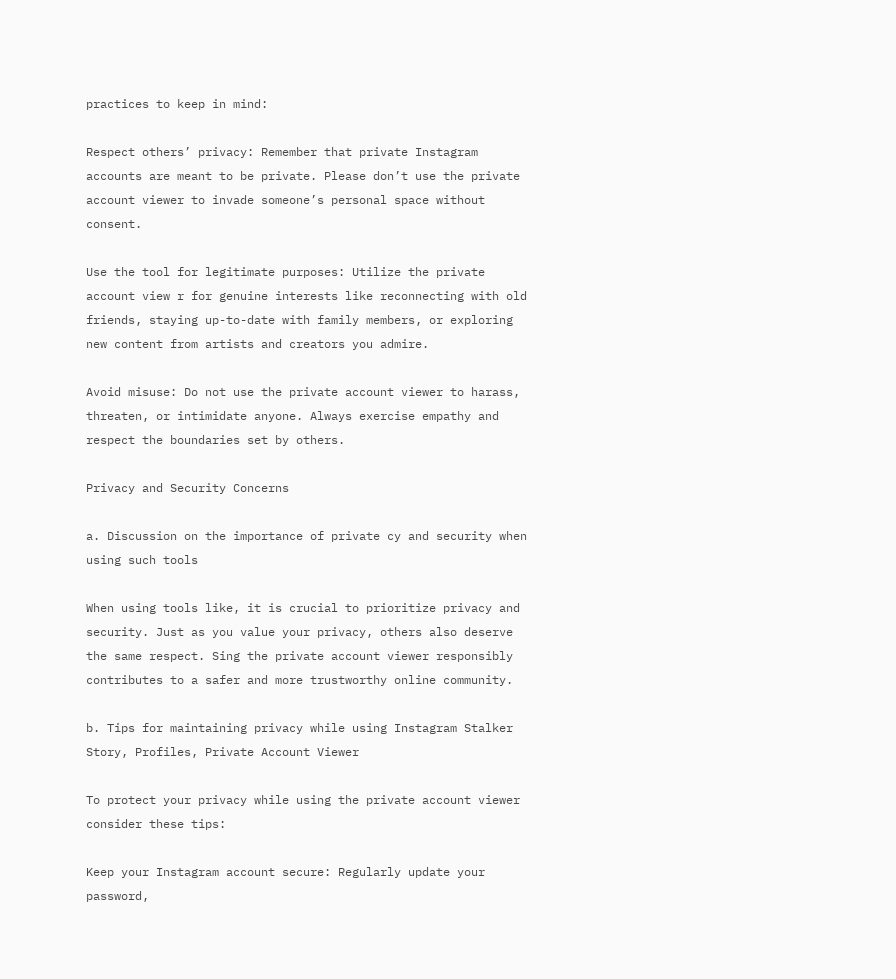practices to keep in mind:

Respect others’ privacy: Remember that private Instagram accounts are meant to be private. Please don’t use the private account viewer to invade someone’s personal space without consent.

Use the tool for legitimate purposes: Utilize the private account view r for genuine interests like reconnecting with old friends, staying up-to-date with family members, or exploring new content from artists and creators you admire.

Avoid misuse: Do not use the private account viewer to harass, threaten, or intimidate anyone. Always exercise empathy and respect the boundaries set by others.

Privacy and Security Concerns

a. Discussion on the importance of private cy and security when using such tools

When using tools like, it is crucial to prioritize privacy and security. Just as you value your privacy, others also deserve the same respect. Sing the private account viewer responsibly contributes to a safer and more trustworthy online community.

b. Tips for maintaining privacy while using Instagram Stalker Story, Profiles, Private Account Viewer

To protect your privacy while using the private account viewer consider these tips:

Keep your Instagram account secure: Regularly update your password,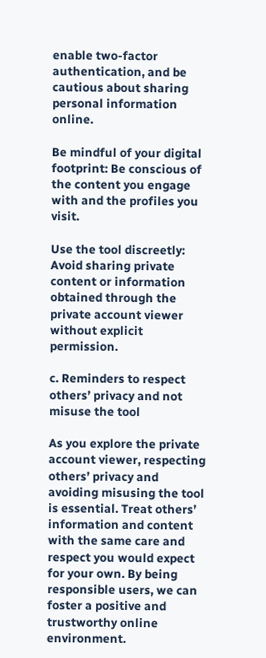enable two-factor authentication, and be cautious about sharing personal information online.

Be mindful of your digital footprint: Be conscious of the content you engage with and the profiles you visit.

Use the tool discreetly: Avoid sharing private content or information obtained through the private account viewer without explicit permission.

c. Reminders to respect others’ privacy and not misuse the tool

As you explore the private account viewer, respecting others’ privacy and avoiding misusing the tool is essential. Treat others’ information and content with the same care and respect you would expect for your own. By being responsible users, we can foster a positive and trustworthy online environment.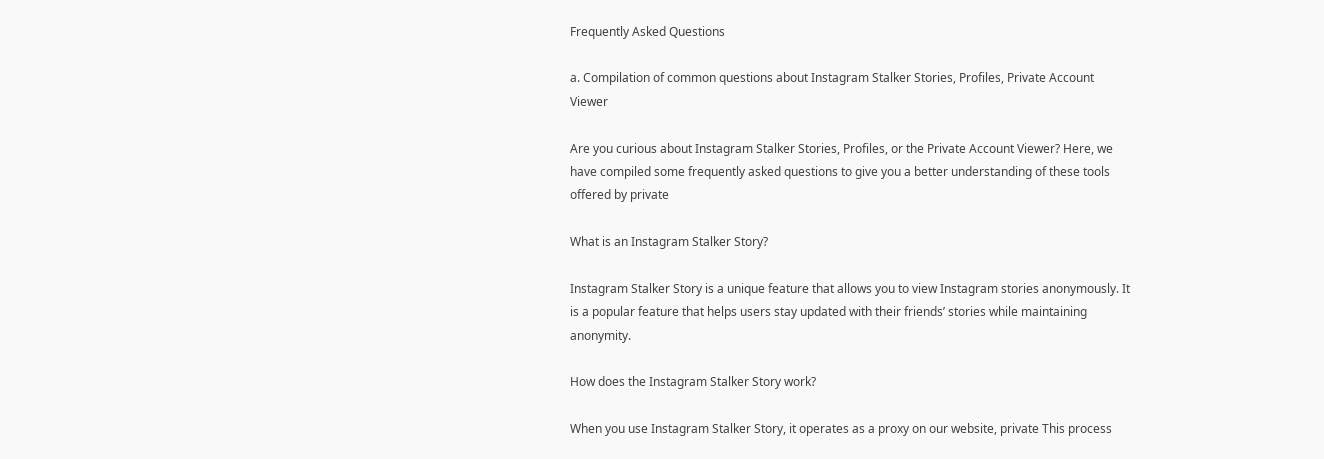Frequently Asked Questions

a. Compilation of common questions about Instagram Stalker Stories, Profiles, Private Account Viewer

Are you curious about Instagram Stalker Stories, Profiles, or the Private Account Viewer? Here, we have compiled some frequently asked questions to give you a better understanding of these tools offered by private

What is an Instagram Stalker Story?

Instagram Stalker Story is a unique feature that allows you to view Instagram stories anonymously. It is a popular feature that helps users stay updated with their friends’ stories while maintaining anonymity.

How does the Instagram Stalker Story work?

When you use Instagram Stalker Story, it operates as a proxy on our website, private This process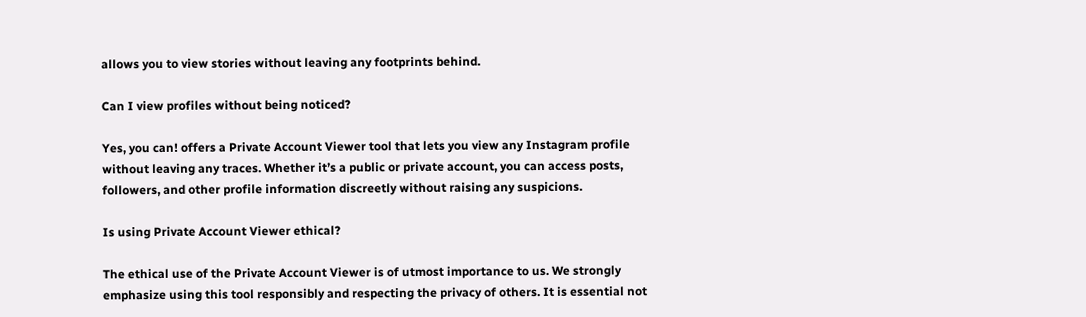allows you to view stories without leaving any footprints behind.

Can I view profiles without being noticed?

Yes, you can! offers a Private Account Viewer tool that lets you view any Instagram profile without leaving any traces. Whether it’s a public or private account, you can access posts, followers, and other profile information discreetly without raising any suspicions.

Is using Private Account Viewer ethical?

The ethical use of the Private Account Viewer is of utmost importance to us. We strongly emphasize using this tool responsibly and respecting the privacy of others. It is essential not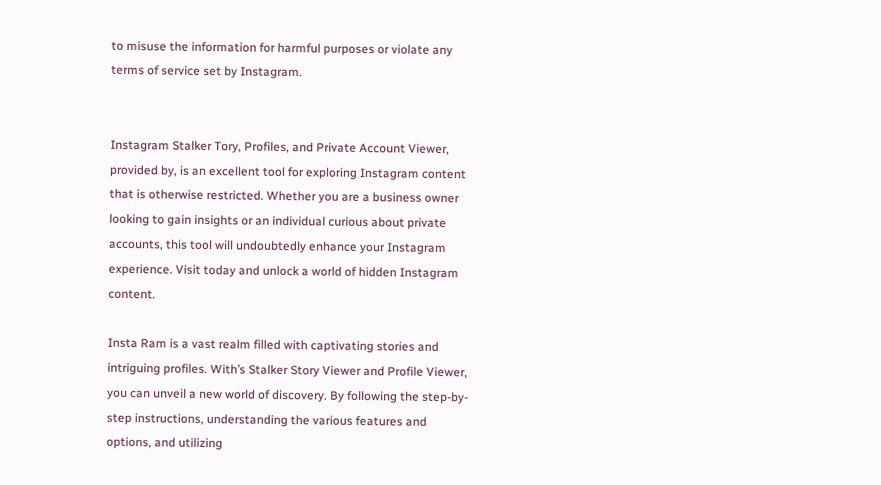to misuse the information for harmful purposes or violate any terms of service set by Instagram.


Instagram Stalker Tory, Profiles, and Private Account Viewer, provided by, is an excellent tool for exploring Instagram content that is otherwise restricted. Whether you are a business owner looking to gain insights or an individual curious about private accounts, this tool will undoubtedly enhance your Instagram experience. Visit today and unlock a world of hidden Instagram content.

Insta Ram is a vast realm filled with captivating stories and intriguing profiles. With’s Stalker Story Viewer and Profile Viewer, you can unveil a new world of discovery. By following the step-by-step instructions, understanding the various features and options, and utilizing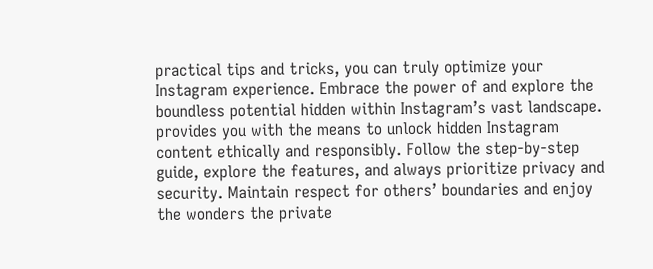practical tips and tricks, you can truly optimize your Instagram experience. Embrace the power of and explore the boundless potential hidden within Instagram’s vast landscape. provides you with the means to unlock hidden Instagram content ethically and responsibly. Follow the step-by-step guide, explore the features, and always prioritize privacy and security. Maintain respect for others’ boundaries and enjoy the wonders the private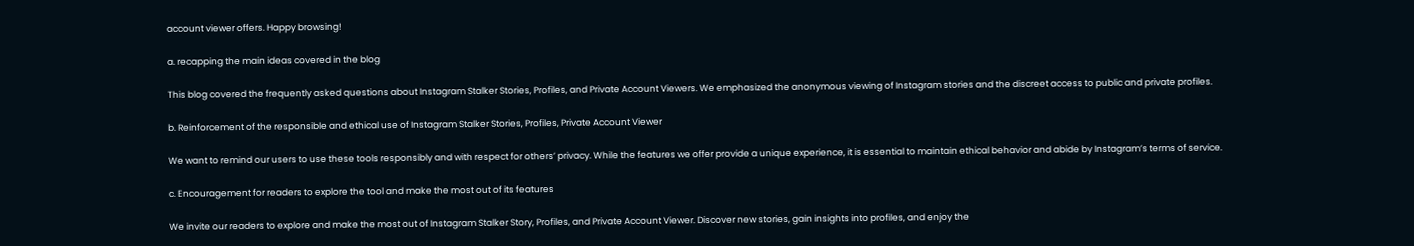account viewer offers. Happy browsing!

a. recapping the main ideas covered in the blog

This blog covered the frequently asked questions about Instagram Stalker Stories, Profiles, and Private Account Viewers. We emphasized the anonymous viewing of Instagram stories and the discreet access to public and private profiles.

b. Reinforcement of the responsible and ethical use of Instagram Stalker Stories, Profiles, Private Account Viewer

We want to remind our users to use these tools responsibly and with respect for others’ privacy. While the features we offer provide a unique experience, it is essential to maintain ethical behavior and abide by Instagram’s terms of service.

c. Encouragement for readers to explore the tool and make the most out of its features

We invite our readers to explore and make the most out of Instagram Stalker Story, Profiles, and Private Account Viewer. Discover new stories, gain insights into profiles, and enjoy the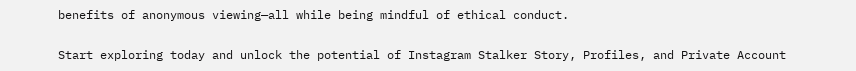benefits of anonymous viewing—all while being mindful of ethical conduct.

Start exploring today and unlock the potential of Instagram Stalker Story, Profiles, and Private Account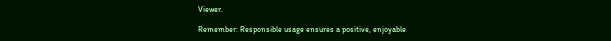Viewer.

Remember: Responsible usage ensures a positive, enjoyable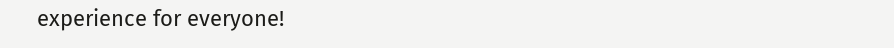experience for everyone!